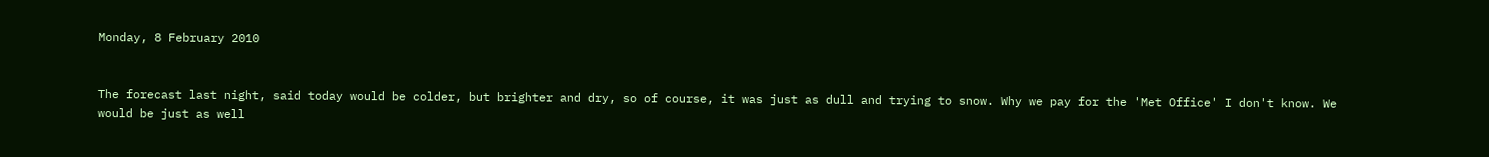Monday, 8 February 2010


The forecast last night, said today would be colder, but brighter and dry, so of course, it was just as dull and trying to snow. Why we pay for the 'Met Office' I don't know. We would be just as well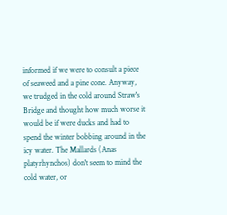informed if we were to consult a piece of seaweed and a pine cone. Anyway, we trudged in the cold around Straw's Bridge and thought how much worse it would be if were ducks and had to spend the winter bobbing around in the icy water. The Mallards (Anas platyrhynchos) don't seem to mind the cold water, or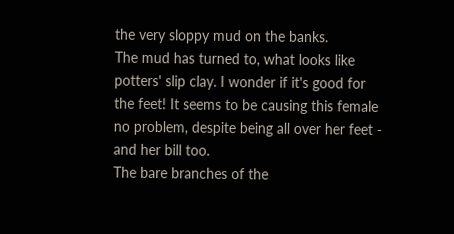the very sloppy mud on the banks.
The mud has turned to, what looks like potters' slip clay. I wonder if it's good for the feet! It seems to be causing this female no problem, despite being all over her feet - and her bill too.
The bare branches of the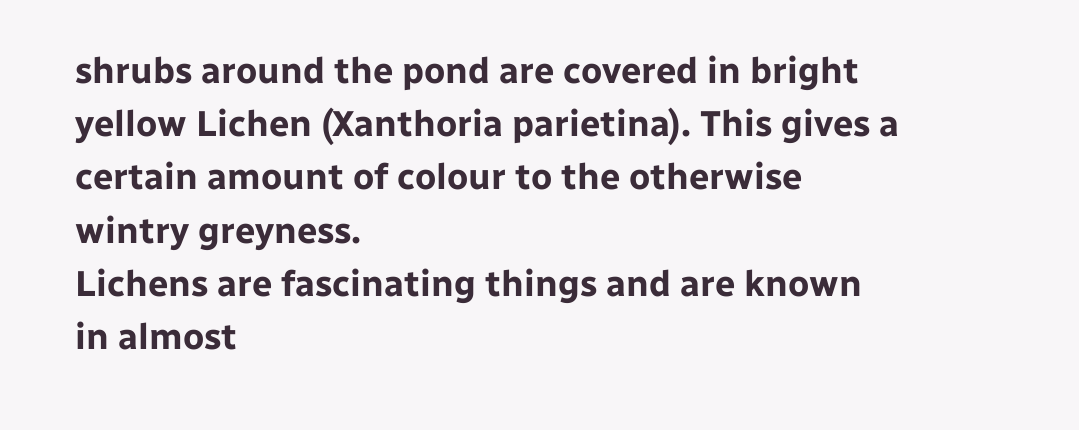shrubs around the pond are covered in bright yellow Lichen (Xanthoria parietina). This gives a certain amount of colour to the otherwise wintry greyness.
Lichens are fascinating things and are known in almost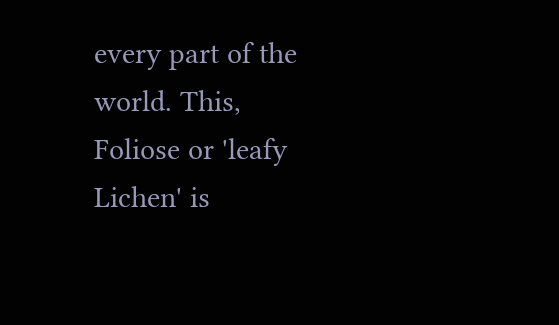every part of the world. This, Foliose or 'leafy Lichen' is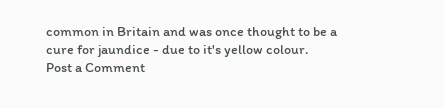common in Britain and was once thought to be a cure for jaundice - due to it's yellow colour.
Post a Comment